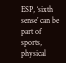ESP, ‘sixth sense’ can be part of sports, physical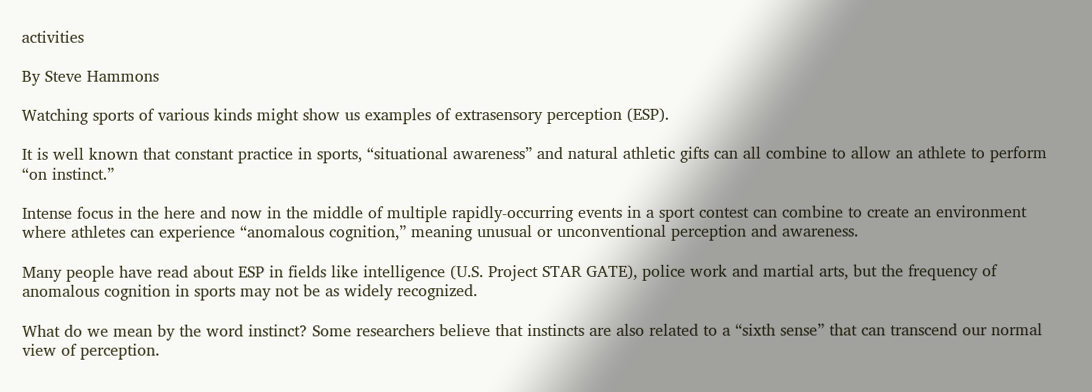activities

By Steve Hammons

Watching sports of various kinds might show us examples of extrasensory perception (ESP).

It is well known that constant practice in sports, “situational awareness” and natural athletic gifts can all combine to allow an athlete to perform “on instinct.”

Intense focus in the here and now in the middle of multiple rapidly-occurring events in a sport contest can combine to create an environment where athletes can experience “anomalous cognition,” meaning unusual or unconventional perception and awareness.

Many people have read about ESP in fields like intelligence (U.S. Project STAR GATE), police work and martial arts, but the frequency of anomalous cognition in sports may not be as widely recognized.

What do we mean by the word instinct? Some researchers believe that instincts are also related to a “sixth sense” that can transcend our normal view of perception.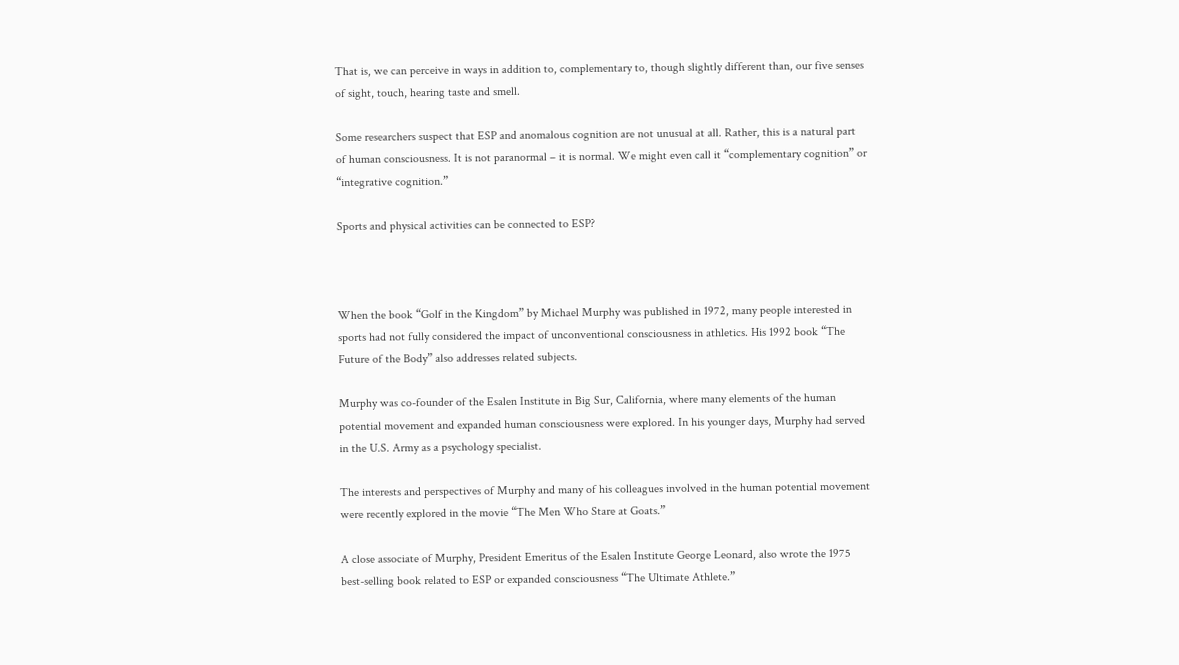That is, we can perceive in ways in addition to, complementary to, though slightly different than, our five senses of sight, touch, hearing taste and smell.

Some researchers suspect that ESP and anomalous cognition are not unusual at all. Rather, this is a natural part of human consciousness. It is not paranormal – it is normal. We might even call it “complementary cognition” or “integrative cognition.”

Sports and physical activities can be connected to ESP?



When the book “Golf in the Kingdom” by Michael Murphy was published in 1972, many people interested in sports had not fully considered the impact of unconventional consciousness in athletics. His 1992 book “The Future of the Body” also addresses related subjects.

Murphy was co-founder of the Esalen Institute in Big Sur, California, where many elements of the human potential movement and expanded human consciousness were explored. In his younger days, Murphy had served in the U.S. Army as a psychology specialist.

The interests and perspectives of Murphy and many of his colleagues involved in the human potential movement were recently explored in the movie “The Men Who Stare at Goats.”

A close associate of Murphy, President Emeritus of the Esalen Institute George Leonard, also wrote the 1975 best-selling book related to ESP or expanded consciousness “The Ultimate Athlete.”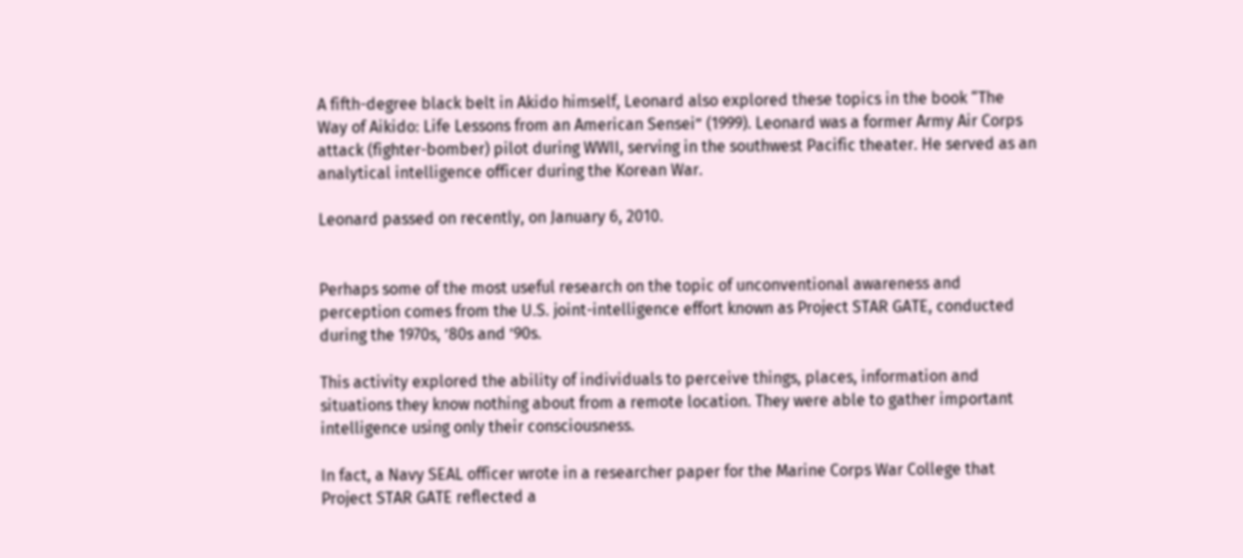A fifth-degree black belt in Akido himself, Leonard also explored these topics in the book “The Way of Aikido: Life Lessons from an American Sensei” (1999). Leonard was a former Army Air Corps attack (fighter-bomber) pilot during WWII, serving in the southwest Pacific theater. He served as an analytical intelligence officer during the Korean War.

Leonard passed on recently, on January 6, 2010.


Perhaps some of the most useful research on the topic of unconventional awareness and perception comes from the U.S. joint-intelligence effort known as Project STAR GATE, conducted during the 1970s, ’80s and ’90s.

This activity explored the ability of individuals to perceive things, places, information and situations they know nothing about from a remote location. They were able to gather important intelligence using only their consciousness.

In fact, a Navy SEAL officer wrote in a researcher paper for the Marine Corps War College that Project STAR GATE reflected a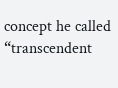concept he called “transcendent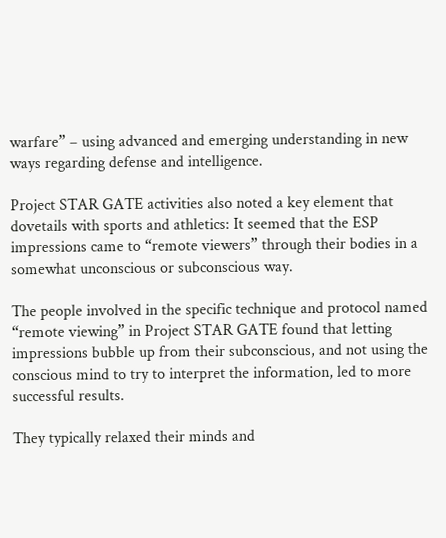warfare” – using advanced and emerging understanding in new ways regarding defense and intelligence.

Project STAR GATE activities also noted a key element that dovetails with sports and athletics: It seemed that the ESP impressions came to “remote viewers” through their bodies in a somewhat unconscious or subconscious way.

The people involved in the specific technique and protocol named “remote viewing” in Project STAR GATE found that letting impressions bubble up from their subconscious, and not using the conscious mind to try to interpret the information, led to more successful results.

They typically relaxed their minds and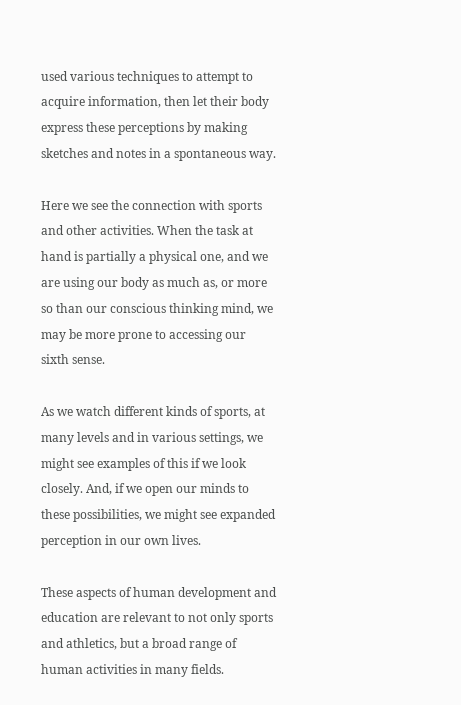used various techniques to attempt to acquire information, then let their body express these perceptions by making sketches and notes in a spontaneous way.

Here we see the connection with sports and other activities. When the task at hand is partially a physical one, and we are using our body as much as, or more so than our conscious thinking mind, we may be more prone to accessing our sixth sense.

As we watch different kinds of sports, at many levels and in various settings, we might see examples of this if we look closely. And, if we open our minds to these possibilities, we might see expanded perception in our own lives.

These aspects of human development and education are relevant to not only sports and athletics, but a broad range of human activities in many fields.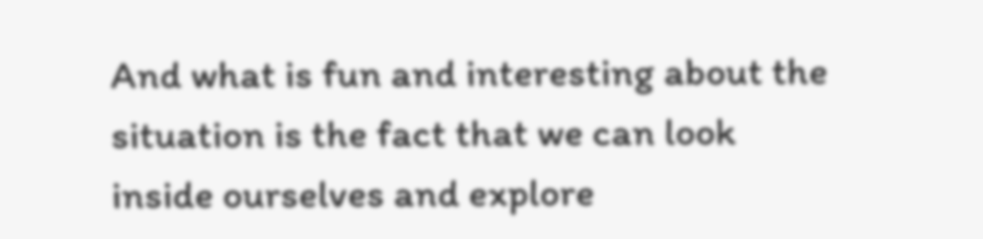And what is fun and interesting about the situation is the fact that we can look inside ourselves and explore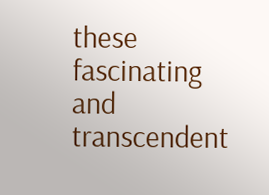these fascinating and transcendent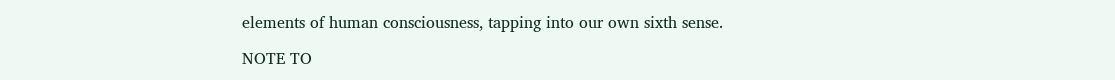elements of human consciousness, tapping into our own sixth sense.

NOTE TO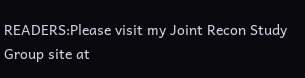READERS:Please visit my Joint Recon Study Group site at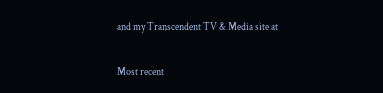and my Transcendent TV & Media site at


Most recent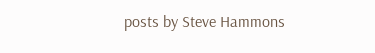posts by Steve Hammons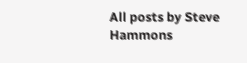All posts by Steve Hammons